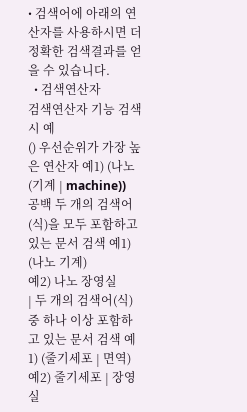• 검색어에 아래의 연산자를 사용하시면 더 정확한 검색결과를 얻을 수 있습니다.
  • 검색연산자
검색연산자 기능 검색시 예
() 우선순위가 가장 높은 연산자 예1) (나노 (기계 | machine))
공백 두 개의 검색어(식)을 모두 포함하고 있는 문서 검색 예1) (나노 기계)
예2) 나노 장영실
| 두 개의 검색어(식) 중 하나 이상 포함하고 있는 문서 검색 예1) (줄기세포 | 면역)
예2) 줄기세포 | 장영실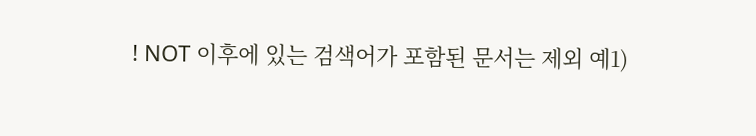! NOT 이후에 있는 검색어가 포함된 문서는 제외 예1)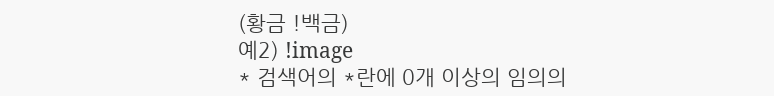(황금 !백금)
예2) !image
* 검색어의 *란에 0개 이상의 임의의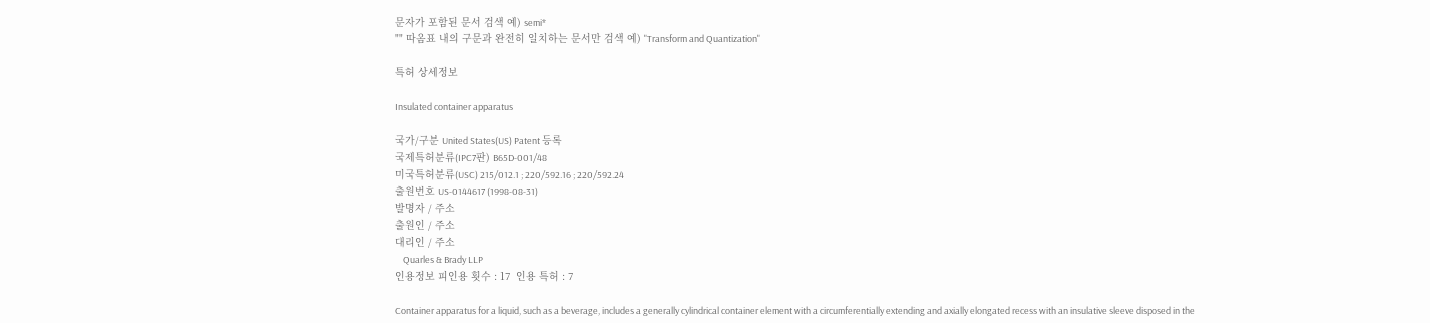문자가 포함된 문서 검색 예) semi*
"" 따옴표 내의 구문과 완전히 일치하는 문서만 검색 예) "Transform and Quantization"

특허 상세정보

Insulated container apparatus

국가/구분 United States(US) Patent 등록
국제특허분류(IPC7판) B65D-001/48
미국특허분류(USC) 215/012.1 ; 220/592.16 ; 220/592.24
출원번호 US-0144617 (1998-08-31)
발명자 / 주소
출원인 / 주소
대리인 / 주소
    Quarles & Brady LLP
인용정보 피인용 횟수 : 17  인용 특허 : 7

Container apparatus for a liquid, such as a beverage, includes a generally cylindrical container element with a circumferentially extending and axially elongated recess with an insulative sleeve disposed in the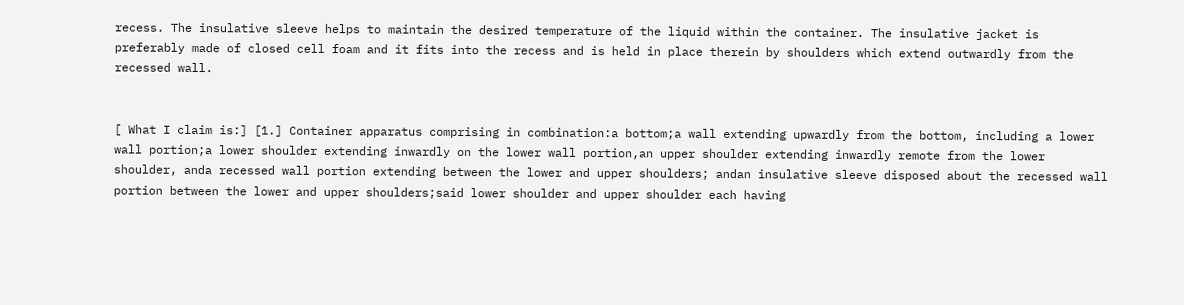recess. The insulative sleeve helps to maintain the desired temperature of the liquid within the container. The insulative jacket is preferably made of closed cell foam and it fits into the recess and is held in place therein by shoulders which extend outwardly from the recessed wall.


[ What I claim is:] [1.] Container apparatus comprising in combination:a bottom;a wall extending upwardly from the bottom, including a lower wall portion;a lower shoulder extending inwardly on the lower wall portion,an upper shoulder extending inwardly remote from the lower shoulder, anda recessed wall portion extending between the lower and upper shoulders; andan insulative sleeve disposed about the recessed wall portion between the lower and upper shoulders;said lower shoulder and upper shoulder each having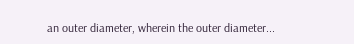an outer diameter, wherein the outer diameter...